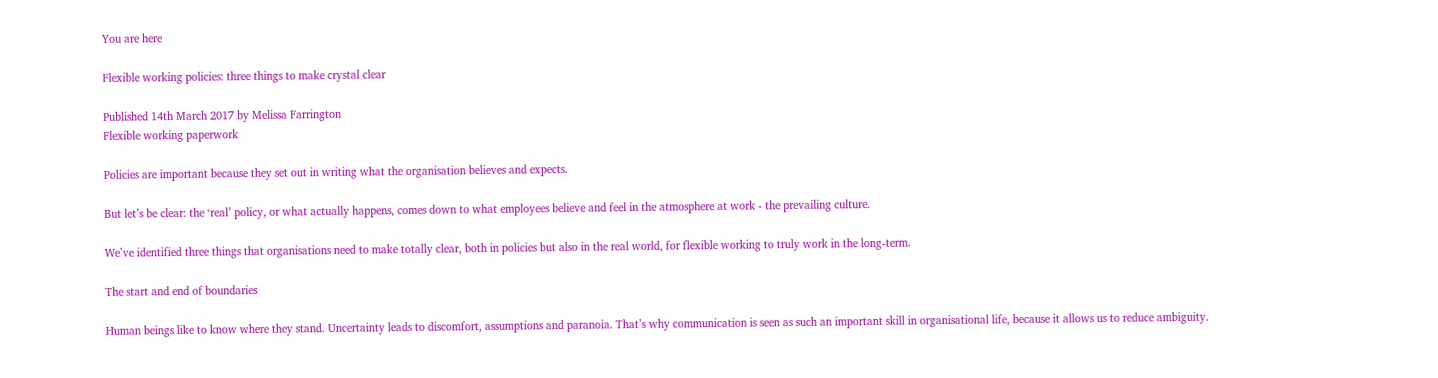You are here

Flexible working policies: three things to make crystal clear

Published 14th March 2017 by Melissa Farrington
Flexible working paperwork

Policies are important because they set out in writing what the organisation believes and expects.

But let’s be clear: the ‘real’ policy, or what actually happens, comes down to what employees believe and feel in the atmosphere at work - the prevailing culture.

We’ve identified three things that organisations need to make totally clear, both in policies but also in the real world, for flexible working to truly work in the long-term.

The start and end of boundaries

Human beings like to know where they stand. Uncertainty leads to discomfort, assumptions and paranoia. That’s why communication is seen as such an important skill in organisational life, because it allows us to reduce ambiguity.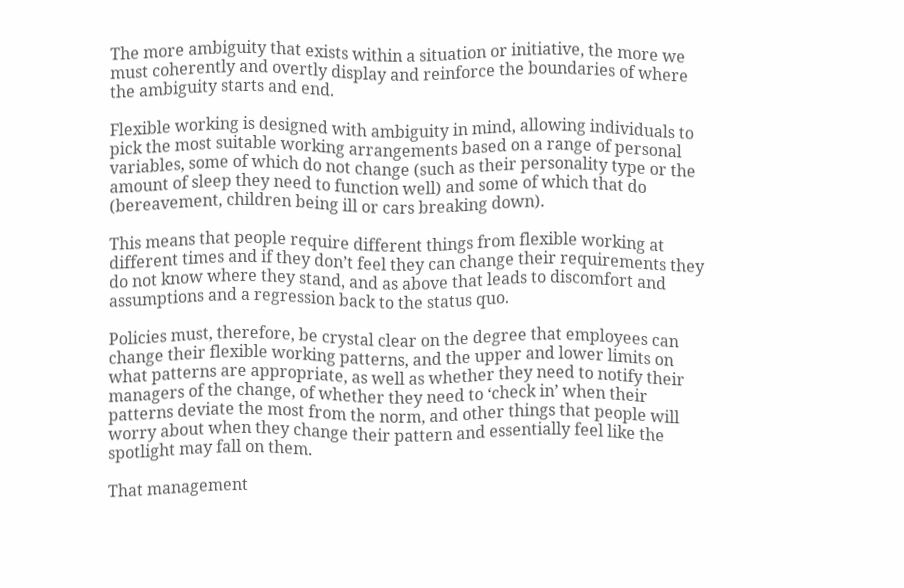The more ambiguity that exists within a situation or initiative, the more we must coherently and overtly display and reinforce the boundaries of where the ambiguity starts and end.

Flexible working is designed with ambiguity in mind, allowing individuals to pick the most suitable working arrangements based on a range of personal variables, some of which do not change (such as their personality type or the amount of sleep they need to function well) and some of which that do (bereavement, children being ill or cars breaking down).

This means that people require different things from flexible working at different times and if they don’t feel they can change their requirements they do not know where they stand, and as above that leads to discomfort and assumptions and a regression back to the status quo.

Policies must, therefore, be crystal clear on the degree that employees can change their flexible working patterns, and the upper and lower limits on what patterns are appropriate, as well as whether they need to notify their managers of the change, of whether they need to ‘check in’ when their patterns deviate the most from the norm, and other things that people will worry about when they change their pattern and essentially feel like the spotlight may fall on them.

That management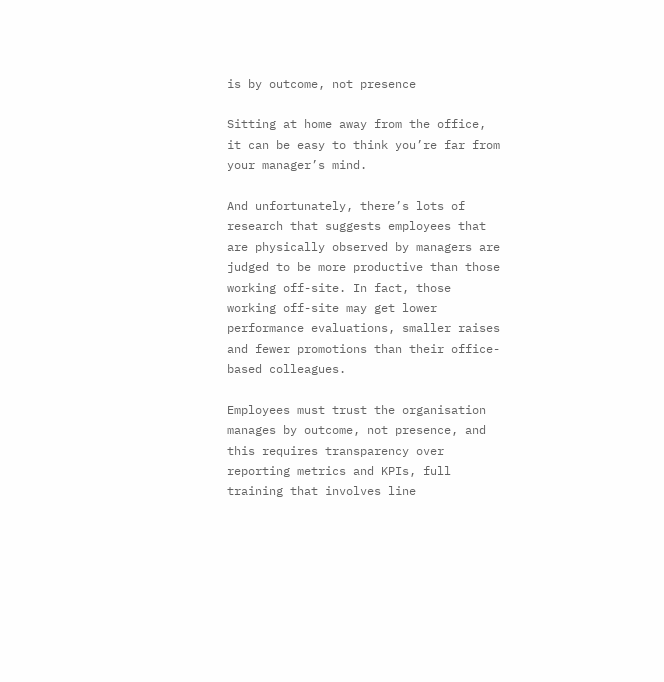is by outcome, not presence

Sitting at home away from the office, it can be easy to think you’re far from your manager’s mind.

And unfortunately, there’s lots of research that suggests employees that are physically observed by managers are judged to be more productive than those working off-site. In fact, those working off-site may get lower performance evaluations, smaller raises and fewer promotions than their office-based colleagues.

Employees must trust the organisation manages by outcome, not presence, and this requires transparency over reporting metrics and KPIs, full training that involves line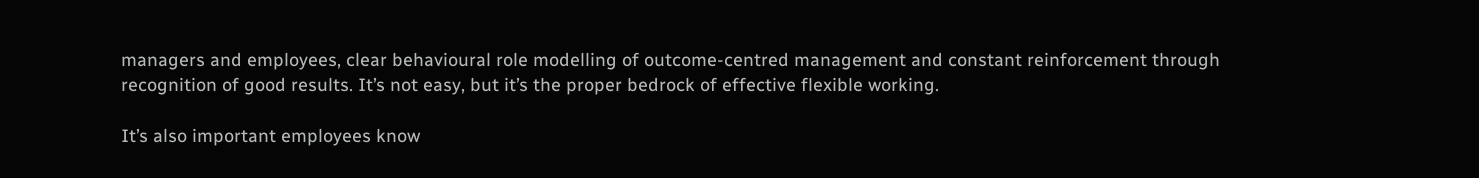managers and employees, clear behavioural role modelling of outcome-centred management and constant reinforcement through recognition of good results. It’s not easy, but it’s the proper bedrock of effective flexible working.

It’s also important employees know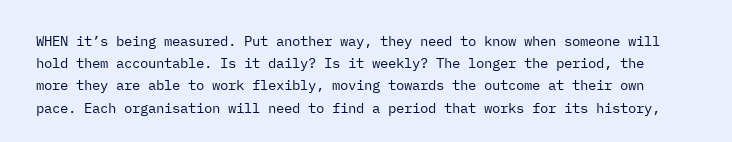WHEN it’s being measured. Put another way, they need to know when someone will hold them accountable. Is it daily? Is it weekly? The longer the period, the more they are able to work flexibly, moving towards the outcome at their own pace. Each organisation will need to find a period that works for its history,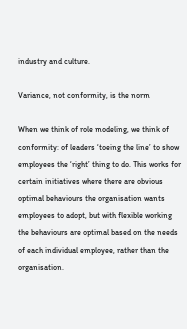industry and culture.

Variance, not conformity, is the norm

When we think of role modeling, we think of conformity: of leaders ‘toeing the line’ to show employees the ‘right’ thing to do. This works for certain initiatives where there are obvious optimal behaviours the organisation wants employees to adopt, but with flexible working the behaviours are optimal based on the needs of each individual employee, rather than the organisation.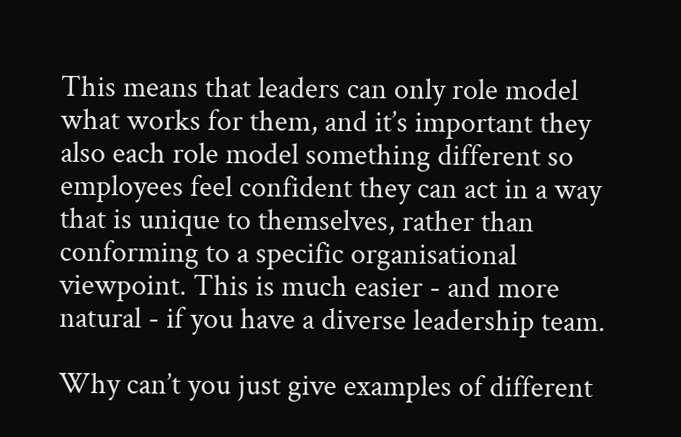This means that leaders can only role model what works for them, and it’s important they also each role model something different so employees feel confident they can act in a way that is unique to themselves, rather than conforming to a specific organisational viewpoint. This is much easier - and more natural - if you have a diverse leadership team.

Why can’t you just give examples of different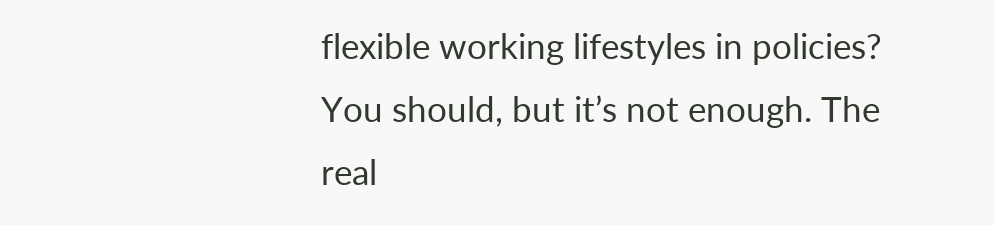flexible working lifestyles in policies? You should, but it’s not enough. The real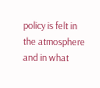policy is felt in the atmosphere and in what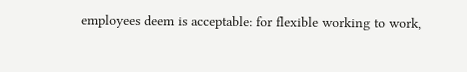employees deem is acceptable: for flexible working to work,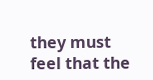they must feel that the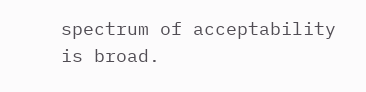spectrum of acceptability is broad.